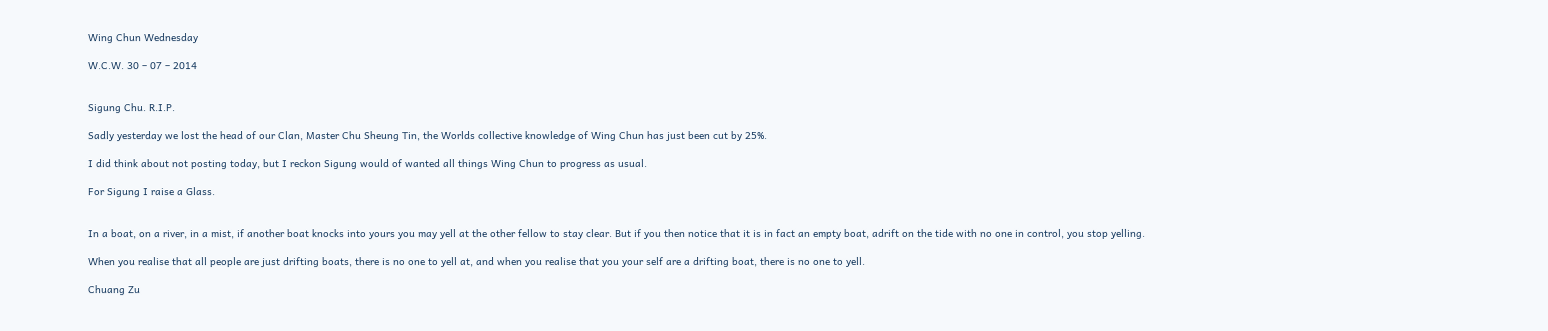Wing Chun Wednesday

W.C.W. 30 – 07 – 2014


Sigung Chu. R.I.P.

Sadly yesterday we lost the head of our Clan, Master Chu Sheung Tin, the Worlds collective knowledge of Wing Chun has just been cut by 25%.

I did think about not posting today, but I reckon Sigung would of wanted all things Wing Chun to progress as usual.

For Sigung I raise a Glass.


In a boat, on a river, in a mist, if another boat knocks into yours you may yell at the other fellow to stay clear. But if you then notice that it is in fact an empty boat, adrift on the tide with no one in control, you stop yelling.

When you realise that all people are just drifting boats, there is no one to yell at, and when you realise that you your self are a drifting boat, there is no one to yell.

Chuang Zu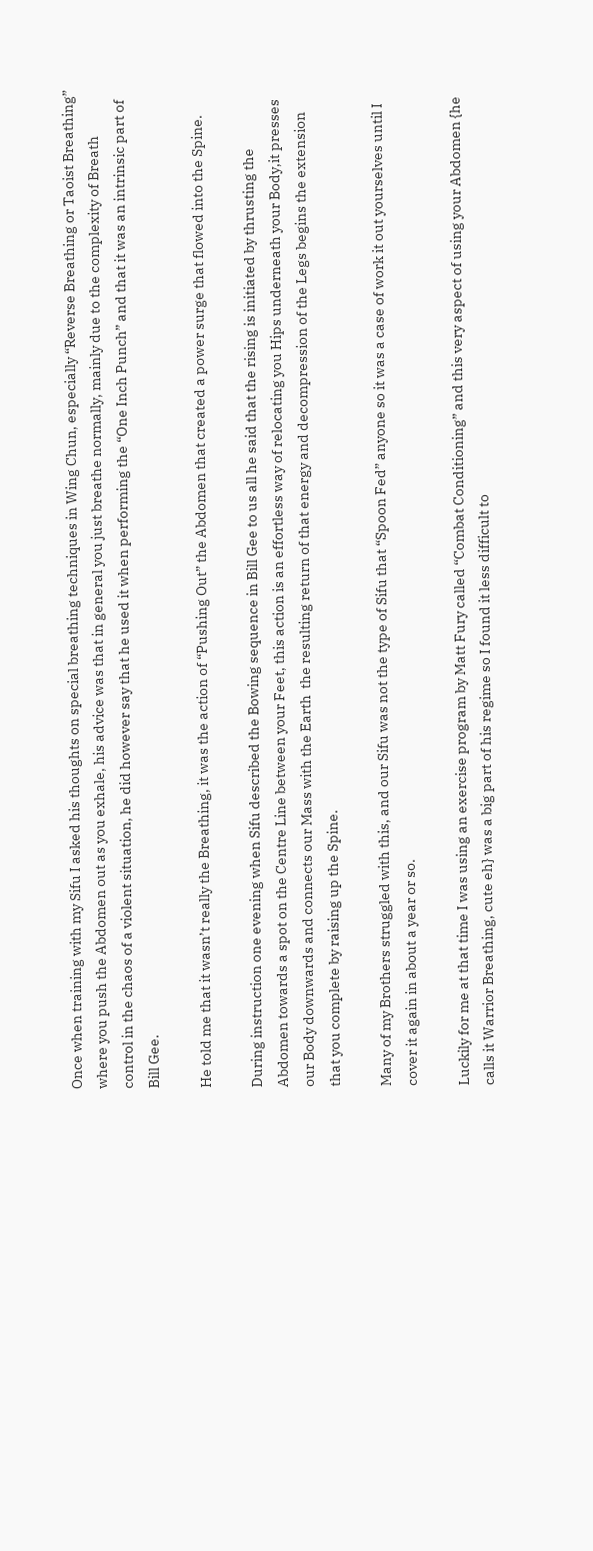Once when training with my Sifu I asked his thoughts on special breathing techniques in Wing Chun, especially “Reverse Breathing or Taoist Breathing” where you push the Abdomen out as you exhale, his advice was that in general you just breathe normally, mainly due to the complexity of Breath control in the chaos of a violent situation, he did however say that he used it when performing the “One Inch Punch” and that it was an intrinsic part of Bill Gee.

He told me that it wasn’t really the Breathing, it was the action of “Pushing Out” the Abdomen that created a power surge that flowed into the Spine.

During instruction one evening when Sifu described the Bowing sequence in Bill Gee to us all he said that the rising is initiated by thrusting the Abdomen towards a spot on the Centre Line between your Feet, this action is an effortless way of relocating you Hips underneath your Body,it presses our Body downwards and connects our Mass with the Earth  the resulting return of that energy and decompression of the Legs begins the extension that you complete by raising up the Spine.

Many of my Brothers struggled with this, and our Sifu was not the type of Sifu that “Spoon Fed” anyone so it was a case of work it out yourselves until I cover it again in about a year or so.

Luckily for me at that time I was using an exercise program by Matt Fury called “Combat Conditioning” and this very aspect of using your Abdomen {he calls it Warrior Breathing, cute eh} was a big part of his regime so I found it less difficult to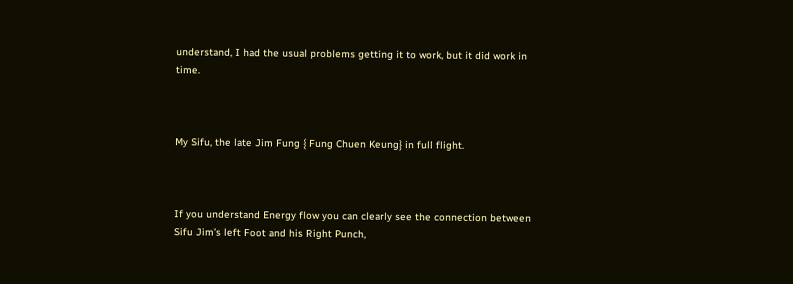understand, I had the usual problems getting it to work, but it did work in time.



My Sifu, the late Jim Fung { Fung Chuen Keung} in full flight.



If you understand Energy flow you can clearly see the connection between Sifu Jim’s left Foot and his Right Punch,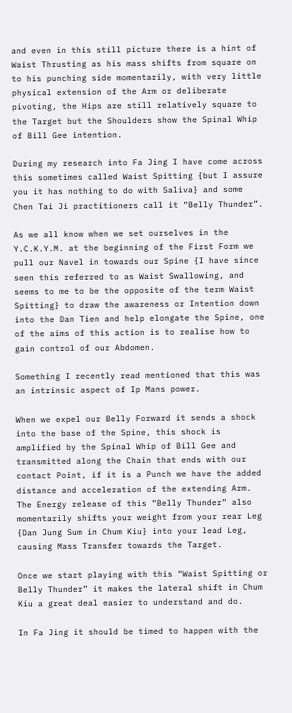and even in this still picture there is a hint of Waist Thrusting as his mass shifts from square on to his punching side momentarily, with very little physical extension of the Arm or deliberate pivoting, the Hips are still relatively square to the Target but the Shoulders show the Spinal Whip of Bill Gee intention.

During my research into Fa Jing I have come across this sometimes called Waist Spitting {but I assure you it has nothing to do with Saliva} and some Chen Tai Ji practitioners call it “Belly Thunder”.

As we all know when we set ourselves in the Y.C.K.Y.M. at the beginning of the First Form we pull our Navel in towards our Spine {I have since seen this referred to as Waist Swallowing, and seems to me to be the opposite of the term Waist Spitting} to draw the awareness or Intention down into the Dan Tien and help elongate the Spine, one of the aims of this action is to realise how to gain control of our Abdomen.

Something I recently read mentioned that this was an intrinsic aspect of Ip Mans power.

When we expel our Belly Forward it sends a shock into the base of the Spine, this shock is amplified by the Spinal Whip of Bill Gee and transmitted along the Chain that ends with our contact Point, if it is a Punch we have the added distance and acceleration of the extending Arm. The Energy release of this “Belly Thunder” also momentarily shifts your weight from your rear Leg {Dan Jung Sum in Chum Kiu} into your lead Leg, causing Mass Transfer towards the Target.

Once we start playing with this “Waist Spitting or Belly Thunder” it makes the lateral shift in Chum Kiu a great deal easier to understand and do.

In Fa Jing it should be timed to happen with the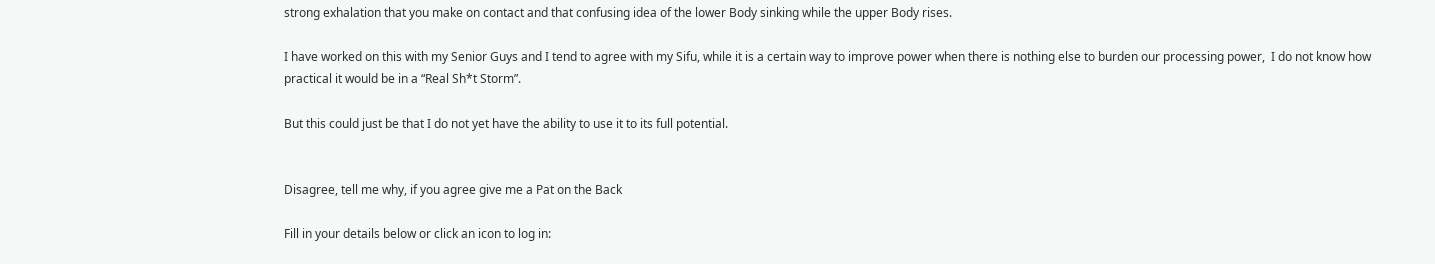strong exhalation that you make on contact and that confusing idea of the lower Body sinking while the upper Body rises.

I have worked on this with my Senior Guys and I tend to agree with my Sifu, while it is a certain way to improve power when there is nothing else to burden our processing power,  I do not know how practical it would be in a “Real Sh*t Storm”.

But this could just be that I do not yet have the ability to use it to its full potential.


Disagree, tell me why, if you agree give me a Pat on the Back

Fill in your details below or click an icon to log in: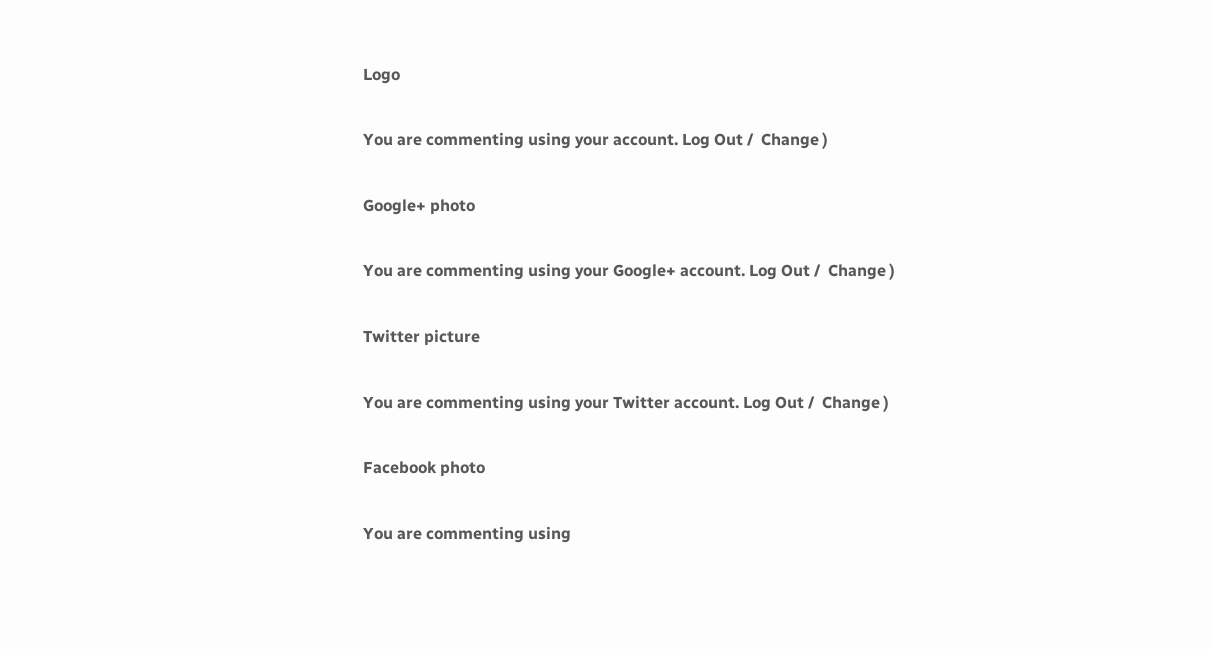Logo

You are commenting using your account. Log Out /  Change )

Google+ photo

You are commenting using your Google+ account. Log Out /  Change )

Twitter picture

You are commenting using your Twitter account. Log Out /  Change )

Facebook photo

You are commenting using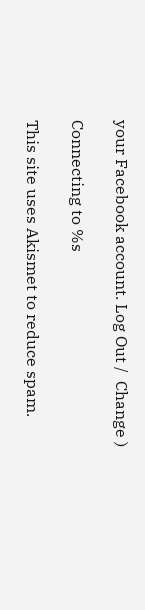your Facebook account. Log Out /  Change )

Connecting to %s

This site uses Akismet to reduce spam.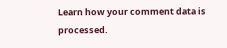Learn how your comment data is processed.